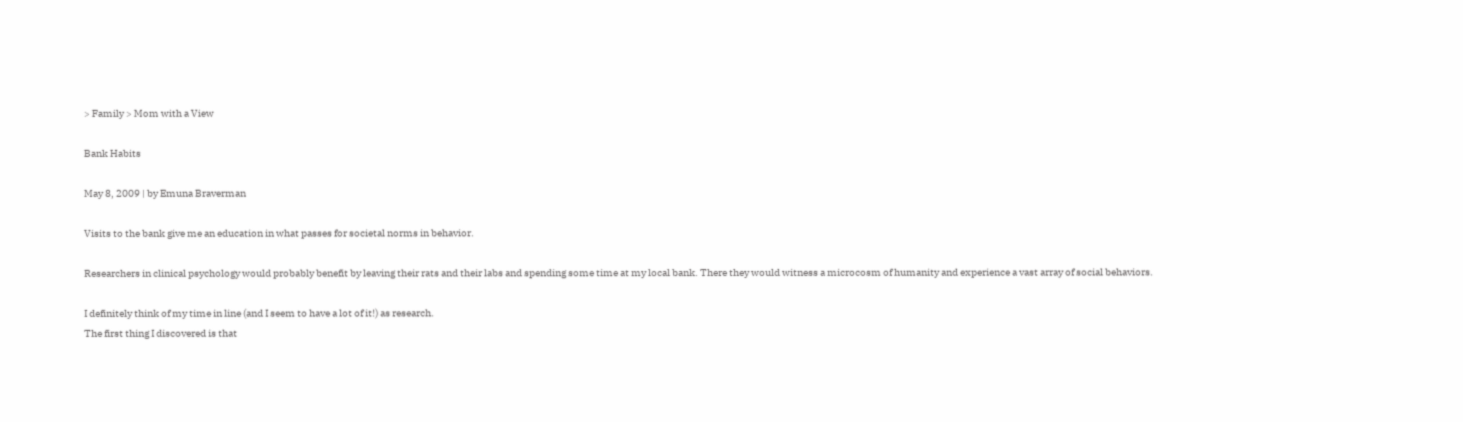> Family > Mom with a View

Bank Habits

May 8, 2009 | by Emuna Braverman

Visits to the bank give me an education in what passes for societal norms in behavior.

Researchers in clinical psychology would probably benefit by leaving their rats and their labs and spending some time at my local bank. There they would witness a microcosm of humanity and experience a vast array of social behaviors.

I definitely think of my time in line (and I seem to have a lot of it!) as research.
The first thing I discovered is that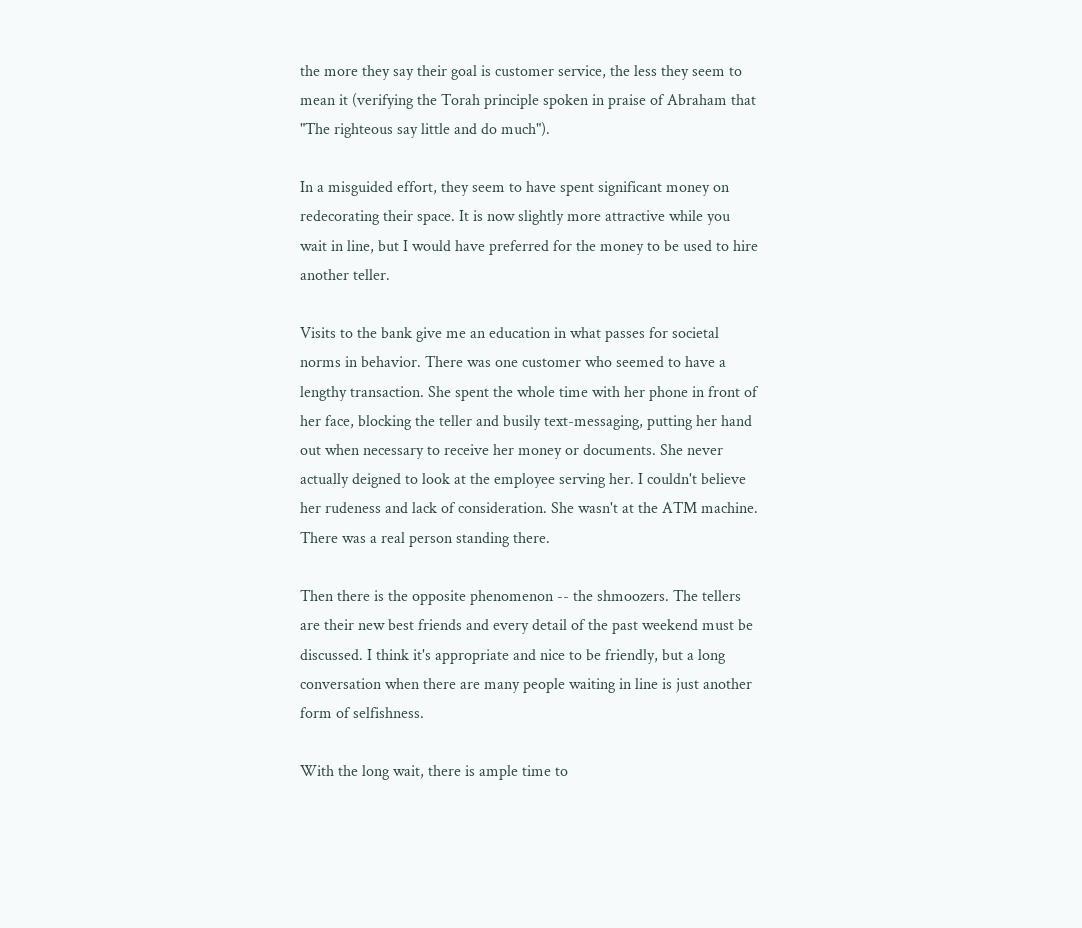the more they say their goal is customer service, the less they seem to mean it (verifying the Torah principle spoken in praise of Abraham that "The righteous say little and do much").

In a misguided effort, they seem to have spent significant money on redecorating their space. It is now slightly more attractive while you wait in line, but I would have preferred for the money to be used to hire another teller.

Visits to the bank give me an education in what passes for societal norms in behavior. There was one customer who seemed to have a lengthy transaction. She spent the whole time with her phone in front of her face, blocking the teller and busily text-messaging, putting her hand out when necessary to receive her money or documents. She never actually deigned to look at the employee serving her. I couldn't believe her rudeness and lack of consideration. She wasn't at the ATM machine. There was a real person standing there.

Then there is the opposite phenomenon -- the shmoozers. The tellers are their new best friends and every detail of the past weekend must be discussed. I think it's appropriate and nice to be friendly, but a long conversation when there are many people waiting in line is just another form of selfishness.

With the long wait, there is ample time to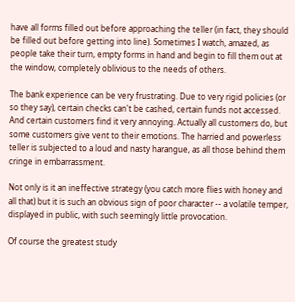have all forms filled out before approaching the teller (in fact, they should be filled out before getting into line). Sometimes I watch, amazed, as people take their turn, empty forms in hand and begin to fill them out at the window, completely oblivious to the needs of others.

The bank experience can be very frustrating. Due to very rigid policies (or so they say), certain checks can't be cashed, certain funds not accessed. And certain customers find it very annoying. Actually all customers do, but some customers give vent to their emotions. The harried and powerless teller is subjected to a loud and nasty harangue, as all those behind them cringe in embarrassment.

Not only is it an ineffective strategy (you catch more flies with honey and all that) but it is such an obvious sign of poor character -- a volatile temper, displayed in public, with such seemingly little provocation.

Of course the greatest study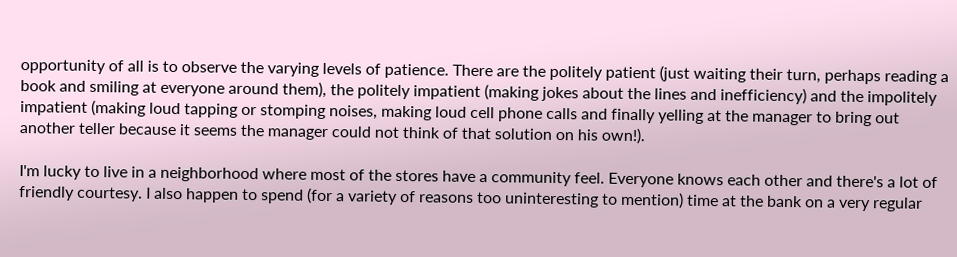opportunity of all is to observe the varying levels of patience. There are the politely patient (just waiting their turn, perhaps reading a book and smiling at everyone around them), the politely impatient (making jokes about the lines and inefficiency) and the impolitely impatient (making loud tapping or stomping noises, making loud cell phone calls and finally yelling at the manager to bring out another teller because it seems the manager could not think of that solution on his own!).

I'm lucky to live in a neighborhood where most of the stores have a community feel. Everyone knows each other and there's a lot of friendly courtesy. I also happen to spend (for a variety of reasons too uninteresting to mention) time at the bank on a very regular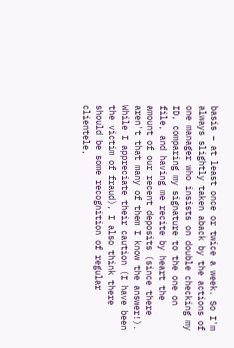basis – at least once or twice a week. So I'm always slightly taken aback by the actions of one manager who insists on double checking my ID, comparing my signature to the one on file, and having me recite by heart the amount of our recent deposits (since there aren't that many of them I know the answer!). While I appreciate their caution (I have been the victim of fraud), I also think there should be some recognition of regular clientele,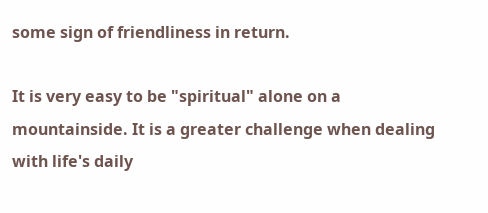some sign of friendliness in return.

It is very easy to be "spiritual" alone on a mountainside. It is a greater challenge when dealing with life's daily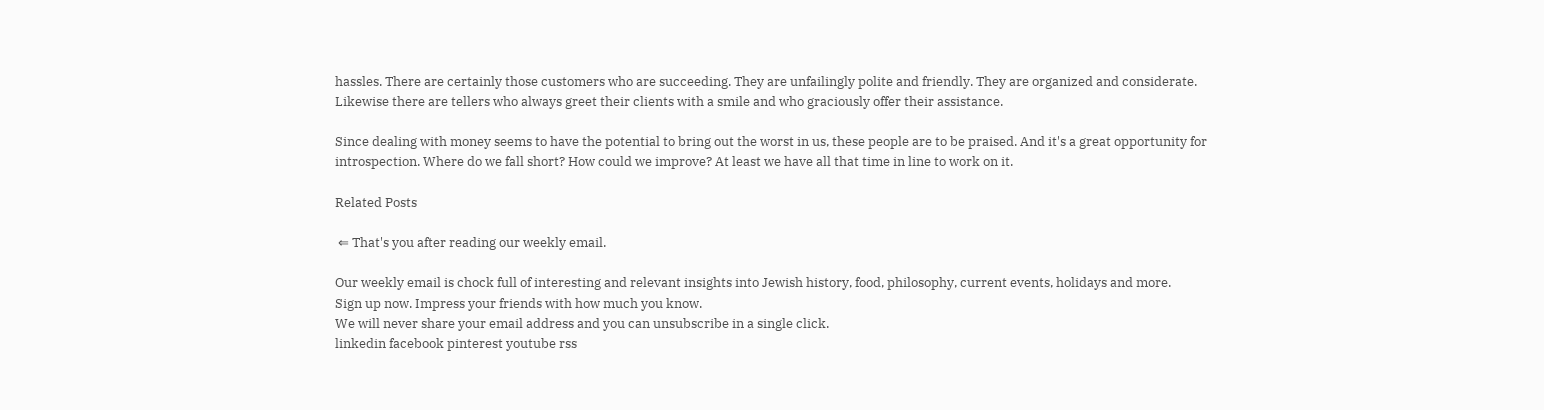hassles. There are certainly those customers who are succeeding. They are unfailingly polite and friendly. They are organized and considerate. Likewise there are tellers who always greet their clients with a smile and who graciously offer their assistance.

Since dealing with money seems to have the potential to bring out the worst in us, these people are to be praised. And it's a great opportunity for introspection. Where do we fall short? How could we improve? At least we have all that time in line to work on it.

Related Posts

 ⇐ That's you after reading our weekly email.

Our weekly email is chock full of interesting and relevant insights into Jewish history, food, philosophy, current events, holidays and more.
Sign up now. Impress your friends with how much you know.
We will never share your email address and you can unsubscribe in a single click.
linkedin facebook pinterest youtube rss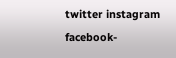twitter instagram facebook-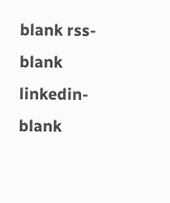blank rss-blank linkedin-blank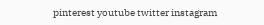pinterest youtube twitter instagram